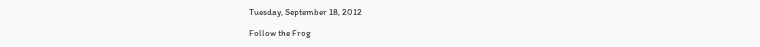Tuesday, September 18, 2012

Follow the Frog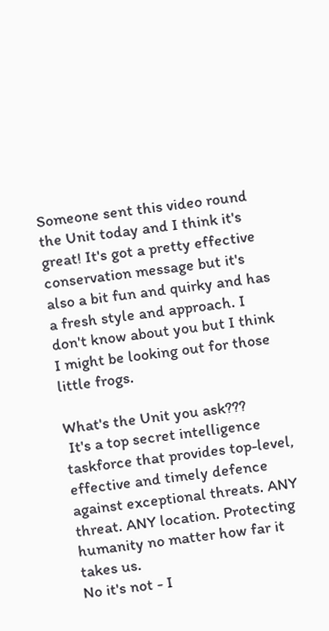Someone sent this video round the Unit today and I think it's great! It's got a pretty effective conservation message but it's also a bit fun and quirky and has a fresh style and approach. I don't know about you but I think I might be looking out for those little frogs.

What's the Unit you ask???
 It's a top secret intelligence taskforce that provides top-level, effective and timely defence against exceptional threats. ANY threat. ANY location. Protecting humanity no matter how far it takes us.
No it's not - I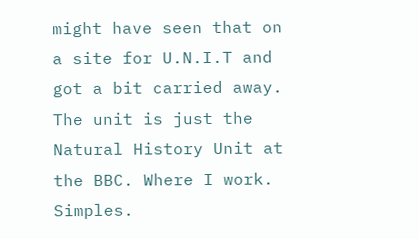might have seen that on a site for U.N.I.T and got a bit carried away. The unit is just the Natural History Unit at the BBC. Where I work. Simples.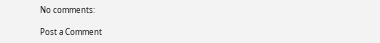No comments:

Post a Comment